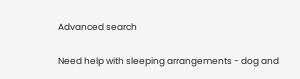Advanced search

Need help with sleeping arrangements - dog and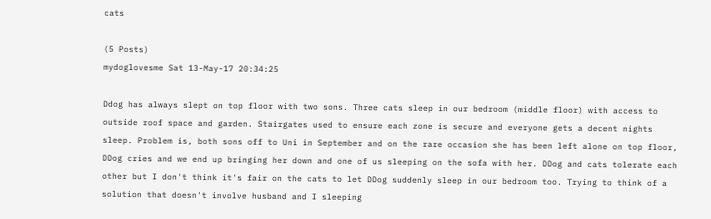cats

(5 Posts)
mydoglovesme Sat 13-May-17 20:34:25

Ddog has always slept on top floor with two sons. Three cats sleep in our bedroom (middle floor) with access to outside roof space and garden. Stairgates used to ensure each zone is secure and everyone gets a decent nights sleep. Problem is, both sons off to Uni in September and on the rare occasion she has been left alone on top floor, DDog cries and we end up bringing her down and one of us sleeping on the sofa with her. DDog and cats tolerate each other but I don't think it's fair on the cats to let DDog suddenly sleep in our bedroom too. Trying to think of a solution that doesn't involve husband and I sleeping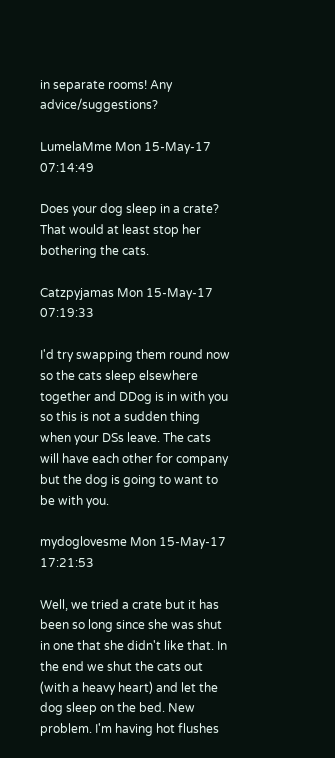in separate rooms! Any advice/suggestions?

LumelaMme Mon 15-May-17 07:14:49

Does your dog sleep in a crate? That would at least stop her bothering the cats.

Catzpyjamas Mon 15-May-17 07:19:33

I'd try swapping them round now so the cats sleep elsewhere together and DDog is in with you so this is not a sudden thing when your DSs leave. The cats will have each other for company but the dog is going to want to be with you.

mydoglovesme Mon 15-May-17 17:21:53

Well, we tried a crate but it has been so long since she was shut in one that she didn't like that. In the end we shut the cats out (with a heavy heart) and let the dog sleep on the bed. New problem. I'm having hot flushes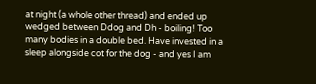at night (a whole other thread) and ended up wedged between Ddog and Dh - boiling! Too many bodies in a double bed. Have invested in a sleep alongside cot for the dog - and yes I am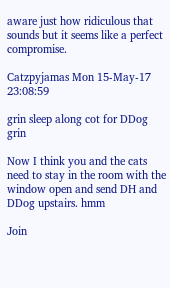aware just how ridiculous that sounds but it seems like a perfect compromise.

Catzpyjamas Mon 15-May-17 23:08:59

grin sleep along cot for DDog grin

Now I think you and the cats need to stay in the room with the window open and send DH and DDog upstairs. hmm

Join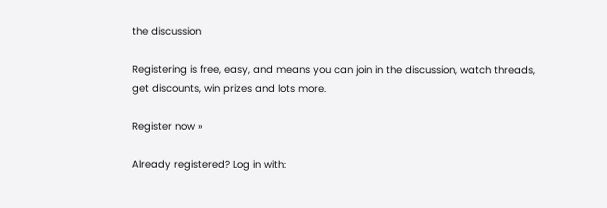the discussion

Registering is free, easy, and means you can join in the discussion, watch threads, get discounts, win prizes and lots more.

Register now »

Already registered? Log in with: